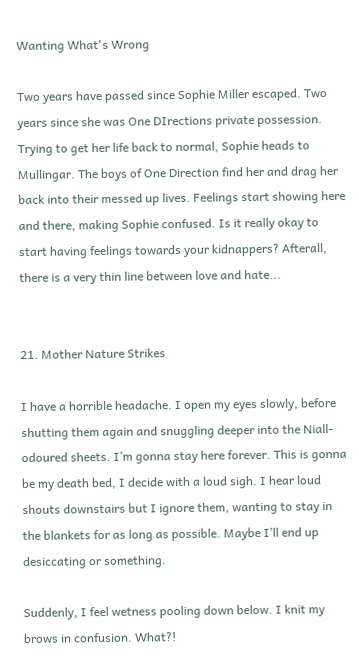Wanting What's Wrong

Two years have passed since Sophie Miller escaped. Two years since she was One DIrections private possession. Trying to get her life back to normal, Sophie heads to Mullingar. The boys of One Direction find her and drag her back into their messed up lives. Feelings start showing here and there, making Sophie confused. Is it really okay to start having feelings towards your kidnappers? Afterall, there is a very thin line between love and hate...


21. Mother Nature Strikes

I have a horrible headache. I open my eyes slowly, before shutting them again and snuggling deeper into the Niall-odoured sheets. I’m gonna stay here forever. This is gonna be my death bed, I decide with a loud sigh. I hear loud shouts downstairs but I ignore them, wanting to stay in the blankets for as long as possible. Maybe I’ll end up desiccating or something.

Suddenly, I feel wetness pooling down below. I knit my brows in confusion. What?!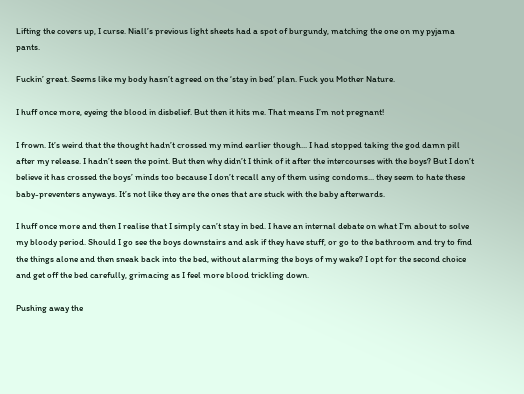Lifting the covers up, I curse. Niall’s previous light sheets had a spot of burgundy, matching the one on my pyjama pants.

Fuckin’ great. Seems like my body hasn’t agreed on the ‘stay in bed’ plan. Fuck you Mother Nature.

I huff once more, eyeing the blood in disbelief. But then it hits me. That means I’m not pregnant!

I frown. It’s weird that the thought hadn’t crossed my mind earlier though... I had stopped taking the god damn pill after my release. I hadn’t seen the point. But then why didn’t I think of it after the intercourses with the boys? But I don’t believe it has crossed the boys’ minds too because I don’t recall any of them using condoms... they seem to hate these baby-preventers anyways. It’s not like they are the ones that are stuck with the baby afterwards.

I huff once more and then I realise that I simply can’t stay in bed. I have an internal debate on what I’m about to solve my bloody period. Should I go see the boys downstairs and ask if they have stuff, or go to the bathroom and try to find the things alone and then sneak back into the bed, without alarming the boys of my wake? I opt for the second choice and get off the bed carefully, grimacing as I feel more blood trickling down.

Pushing away the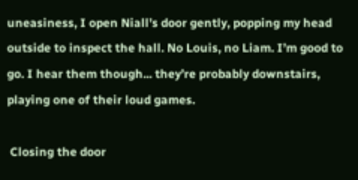uneasiness, I open Niall’s door gently, popping my head outside to inspect the hall. No Louis, no Liam. I’m good to go. I hear them though... they’re probably downstairs, playing one of their loud games.

 Closing the door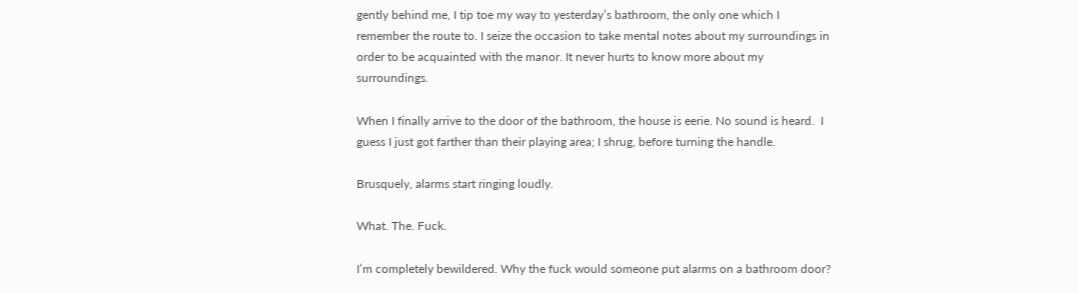gently behind me, I tip toe my way to yesterday’s bathroom, the only one which I remember the route to. I seize the occasion to take mental notes about my surroundings in order to be acquainted with the manor. It never hurts to know more about my surroundings.

When I finally arrive to the door of the bathroom, the house is eerie. No sound is heard.  I guess I just got farther than their playing area; I shrug, before turning the handle.

Brusquely, alarms start ringing loudly.

What. The. Fuck.

I’m completely bewildered. Why the fuck would someone put alarms on a bathroom door?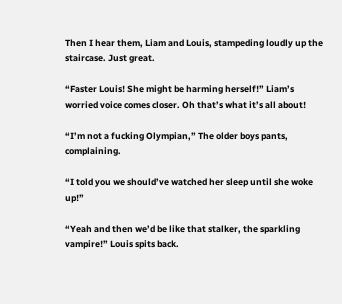Then I hear them, Liam and Louis, stampeding loudly up the staircase. Just great.

“Faster Louis! She might be harming herself!” Liam’s worried voice comes closer. Oh that’s what it’s all about!

“I’m not a fucking Olympian,” The older boys pants, complaining.

“I told you we should’ve watched her sleep until she woke up!”

“Yeah and then we’d be like that stalker, the sparkling vampire!” Louis spits back.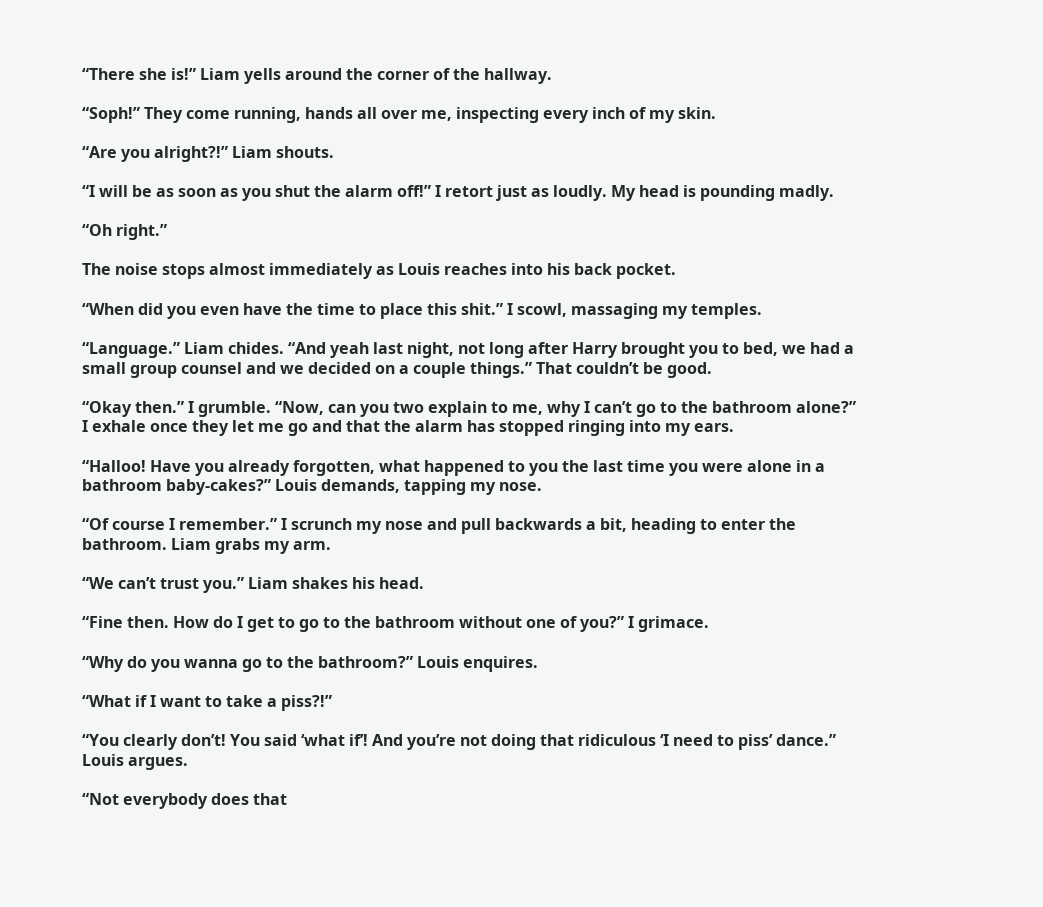“There she is!” Liam yells around the corner of the hallway.

“Soph!” They come running, hands all over me, inspecting every inch of my skin.

“Are you alright?!” Liam shouts.

“I will be as soon as you shut the alarm off!” I retort just as loudly. My head is pounding madly.

“Oh right.”

The noise stops almost immediately as Louis reaches into his back pocket.

“When did you even have the time to place this shit.” I scowl, massaging my temples.

“Language.” Liam chides. “And yeah last night, not long after Harry brought you to bed, we had a small group counsel and we decided on a couple things.” That couldn’t be good.

“Okay then.” I grumble. “Now, can you two explain to me, why I can’t go to the bathroom alone?” I exhale once they let me go and that the alarm has stopped ringing into my ears.

“Halloo! Have you already forgotten, what happened to you the last time you were alone in a bathroom baby-cakes?” Louis demands, tapping my nose.

“Of course I remember.” I scrunch my nose and pull backwards a bit, heading to enter the bathroom. Liam grabs my arm.

“We can’t trust you.” Liam shakes his head.

“Fine then. How do I get to go to the bathroom without one of you?” I grimace.

“Why do you wanna go to the bathroom?” Louis enquires.

“What if I want to take a piss?!”

“You clearly don’t! You said ‘what if’! And you’re not doing that ridiculous ‘I need to piss’ dance.” Louis argues.

“Not everybody does that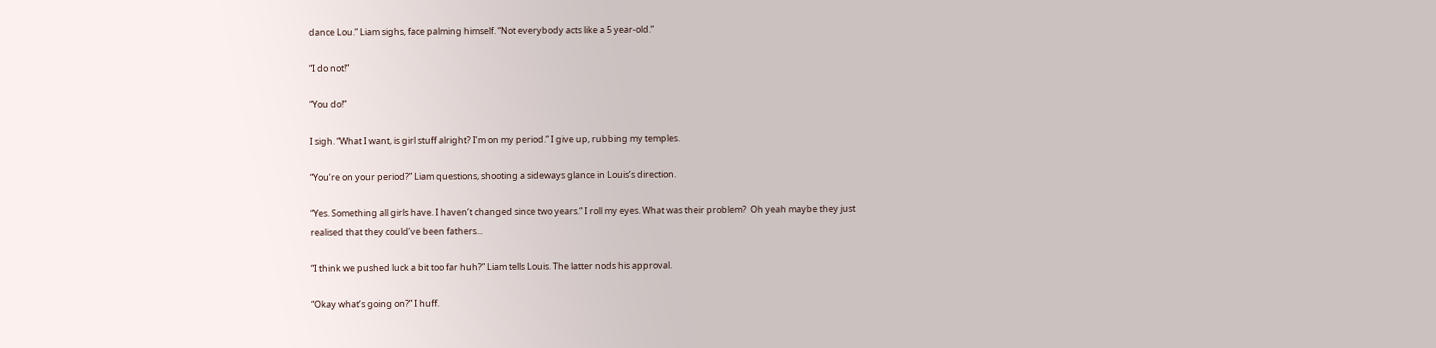dance Lou.” Liam sighs, face palming himself. “Not everybody acts like a 5 year-old.”

“I do not!”

“You do!”

I sigh. “What I want, is girl stuff alright? I’m on my period.” I give up, rubbing my temples.

“You’re on your period?” Liam questions, shooting a sideways glance in Louis’s direction.

“Yes. Something all girls have. I haven’t changed since two years.” I roll my eyes. What was their problem?  Oh yeah maybe they just realised that they could’ve been fathers...

“I think we pushed luck a bit too far huh?” Liam tells Louis. The latter nods his approval.

“Okay what’s going on?” I huff.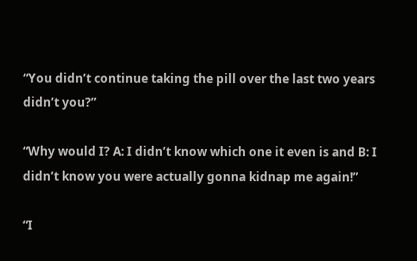“You didn’t continue taking the pill over the last two years didn’t you?”

“Why would I? A: I didn’t know which one it even is and B: I didn’t know you were actually gonna kidnap me again!”

“I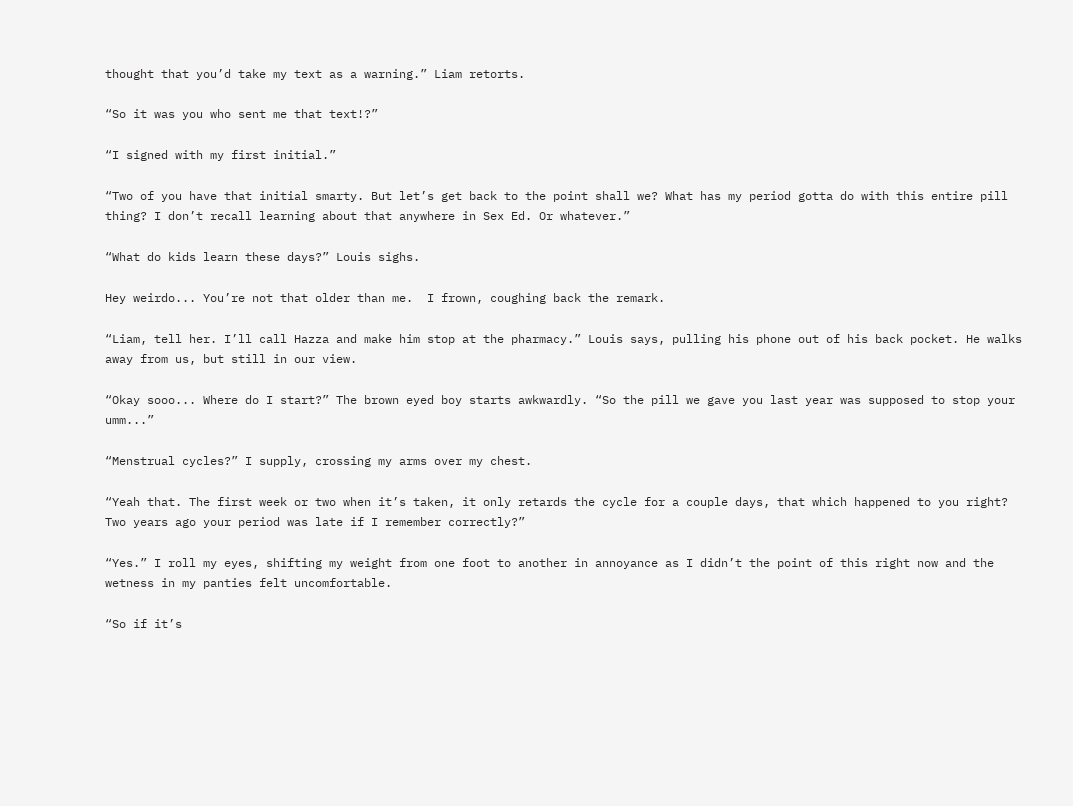thought that you’d take my text as a warning.” Liam retorts.

“So it was you who sent me that text!?”

“I signed with my first initial.”

“Two of you have that initial smarty. But let’s get back to the point shall we? What has my period gotta do with this entire pill thing? I don’t recall learning about that anywhere in Sex Ed. Or whatever.”

“What do kids learn these days?” Louis sighs.

Hey weirdo... You’re not that older than me.  I frown, coughing back the remark.

“Liam, tell her. I’ll call Hazza and make him stop at the pharmacy.” Louis says, pulling his phone out of his back pocket. He walks away from us, but still in our view.

“Okay sooo... Where do I start?” The brown eyed boy starts awkwardly. “So the pill we gave you last year was supposed to stop your umm...”

“Menstrual cycles?” I supply, crossing my arms over my chest.

“Yeah that. The first week or two when it’s taken, it only retards the cycle for a couple days, that which happened to you right? Two years ago your period was late if I remember correctly?”

“Yes.” I roll my eyes, shifting my weight from one foot to another in annoyance as I didn’t the point of this right now and the wetness in my panties felt uncomfortable.

“So if it’s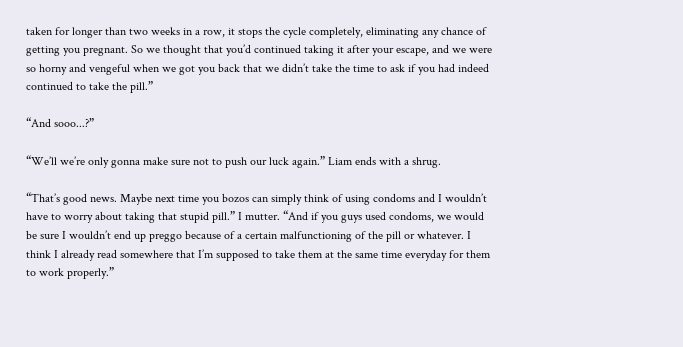taken for longer than two weeks in a row, it stops the cycle completely, eliminating any chance of getting you pregnant. So we thought that you’d continued taking it after your escape, and we were so horny and vengeful when we got you back that we didn’t take the time to ask if you had indeed continued to take the pill.”

“And sooo...?”

“We’ll we’re only gonna make sure not to push our luck again.” Liam ends with a shrug.

“That’s good news. Maybe next time you bozos can simply think of using condoms and I wouldn’t have to worry about taking that stupid pill.” I mutter. “And if you guys used condoms, we would be sure I wouldn’t end up preggo because of a certain malfunctioning of the pill or whatever. I think I already read somewhere that I’m supposed to take them at the same time everyday for them to work properly.”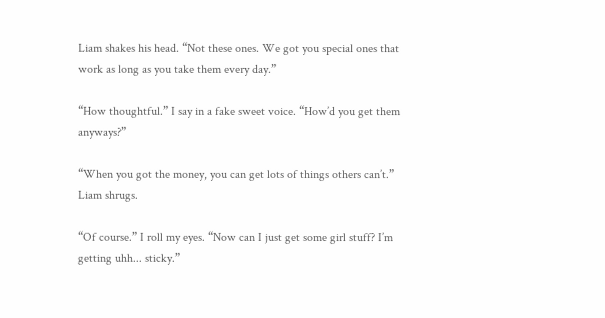Liam shakes his head. “Not these ones. We got you special ones that work as long as you take them every day.”

“How thoughtful.” I say in a fake sweet voice. “How’d you get them anyways?”

“When you got the money, you can get lots of things others can’t.” Liam shrugs.

“Of course.” I roll my eyes. “Now can I just get some girl stuff? I’m getting uhh... sticky.”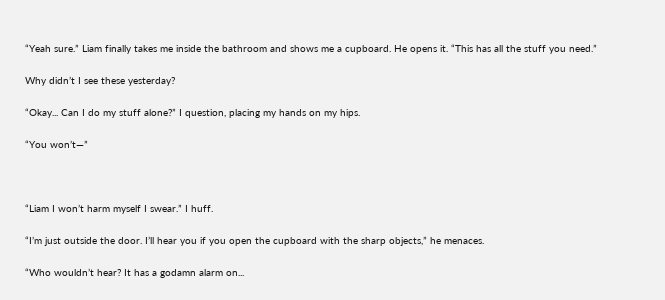“Yeah sure.” Liam finally takes me inside the bathroom and shows me a cupboard. He opens it. “This has all the stuff you need.”

Why didn’t I see these yesterday?

“Okay... Can I do my stuff alone?” I question, placing my hands on my hips.

“You won’t―”



“Liam I won’t harm myself I swear.” I huff.

“I’m just outside the door. I’ll hear you if you open the cupboard with the sharp objects,” he menaces.

“Who wouldn’t hear? It has a godamn alarm on...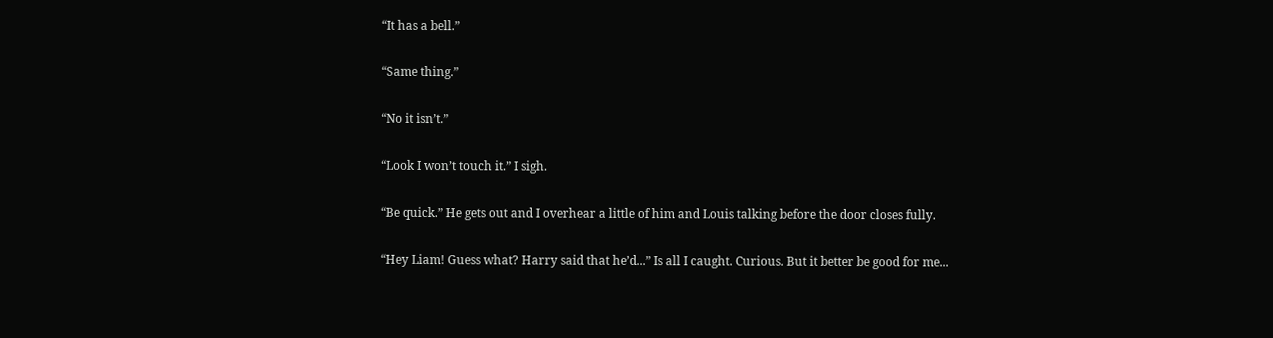“It has a bell.”

“Same thing.”

“No it isn’t.”

“Look I won’t touch it.” I sigh.

“Be quick.” He gets out and I overhear a little of him and Louis talking before the door closes fully.

“Hey Liam! Guess what? Harry said that he’d...” Is all I caught. Curious. But it better be good for me...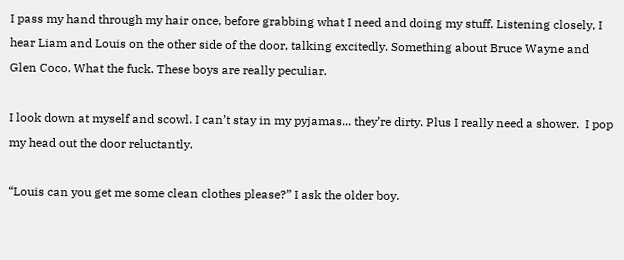I pass my hand through my hair once, before grabbing what I need and doing my stuff. Listening closely, I hear Liam and Louis on the other side of the door, talking excitedly. Something about Bruce Wayne and Glen Coco. What the fuck. These boys are really peculiar.

I look down at myself and scowl. I can’t stay in my pyjamas... they’re dirty. Plus I really need a shower.  I pop my head out the door reluctantly.

“Louis can you get me some clean clothes please?” I ask the older boy.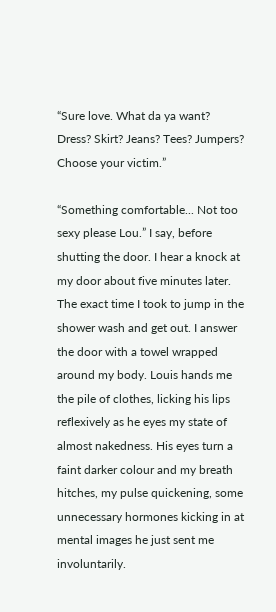“Sure love. What da ya want? Dress? Skirt? Jeans? Tees? Jumpers? Choose your victim.”

“Something comfortable... Not too sexy please Lou.” I say, before shutting the door. I hear a knock at my door about five minutes later. The exact time I took to jump in the shower wash and get out. I answer the door with a towel wrapped around my body. Louis hands me the pile of clothes, licking his lips reflexively as he eyes my state of almost nakedness. His eyes turn a faint darker colour and my breath hitches, my pulse quickening, some unnecessary hormones kicking in at mental images he just sent me involuntarily.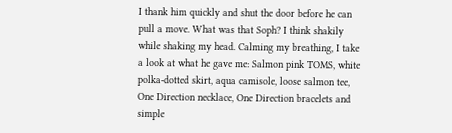I thank him quickly and shut the door before he can pull a move. What was that Soph? I think shakily while shaking my head. Calming my breathing, I take a look at what he gave me: Salmon pink TOMS, white polka-dotted skirt, aqua camisole, loose salmon tee, One Direction necklace, One Direction bracelets and simple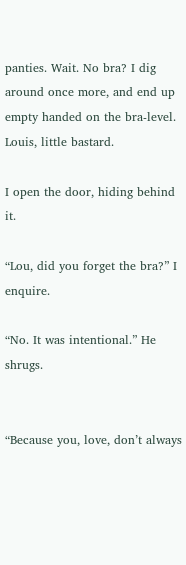panties. Wait. No bra? I dig around once more, and end up empty handed on the bra-level. Louis, little bastard.

I open the door, hiding behind it.

“Lou, did you forget the bra?” I enquire.

“No. It was intentional.” He shrugs.


“Because you, love, don’t always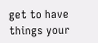get to have things your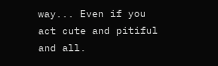way... Even if you act cute and pitiful and all.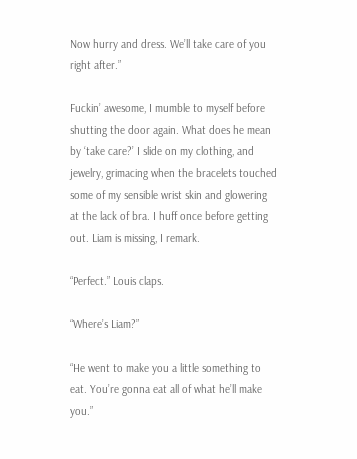Now hurry and dress. We’ll take care of you right after.”

Fuckin’ awesome, I mumble to myself before shutting the door again. What does he mean by ‘take care?’ I slide on my clothing, and jewelry, grimacing when the bracelets touched some of my sensible wrist skin and glowering at the lack of bra. I huff once before getting out. Liam is missing, I remark.

“Perfect.” Louis claps.

“Where’s Liam?”

“He went to make you a little something to eat. You’re gonna eat all of what he’ll make you.”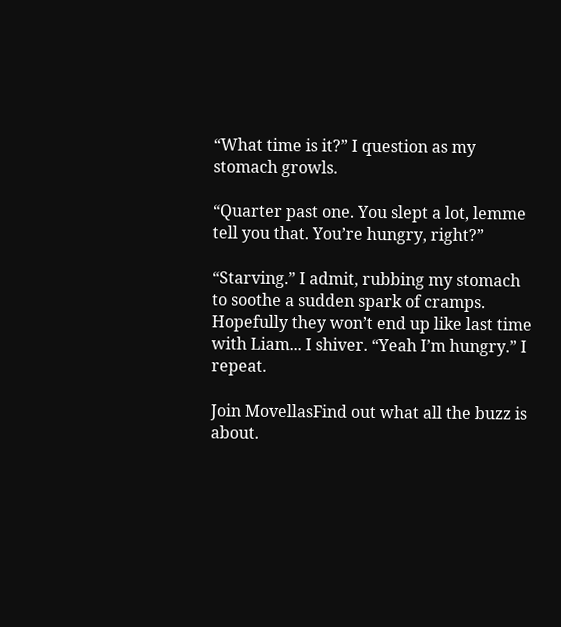“What time is it?” I question as my stomach growls.

“Quarter past one. You slept a lot, lemme tell you that. You’re hungry, right?”

“Starving.” I admit, rubbing my stomach to soothe a sudden spark of cramps. Hopefully they won’t end up like last time with Liam... I shiver. “Yeah I’m hungry.” I repeat.

Join MovellasFind out what all the buzz is about.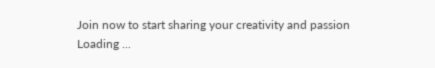Join now to start sharing your creativity and passion
Loading ...